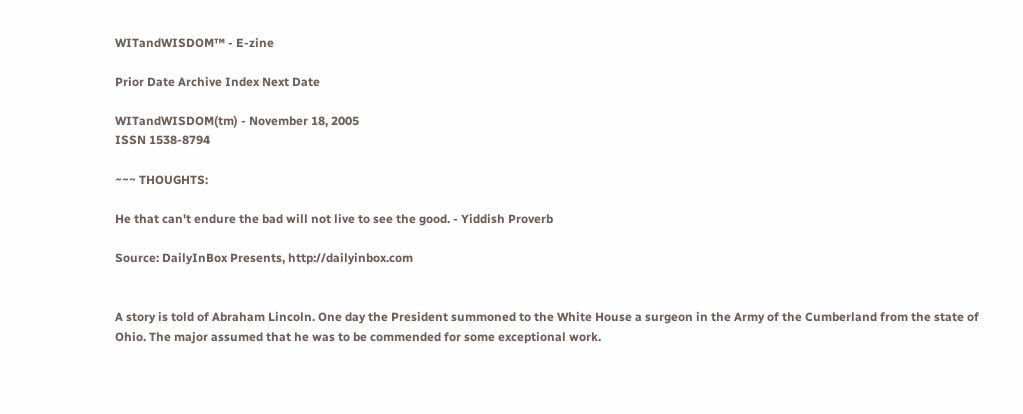WITandWISDOM™ - E-zine

Prior Date Archive Index Next Date

WITandWISDOM(tm) - November 18, 2005
ISSN 1538-8794

~~~ THOUGHTS:

He that can't endure the bad will not live to see the good. - Yiddish Proverb

Source: DailyInBox Presents, http://dailyinbox.com


A story is told of Abraham Lincoln. One day the President summoned to the White House a surgeon in the Army of the Cumberland from the state of Ohio. The major assumed that he was to be commended for some exceptional work.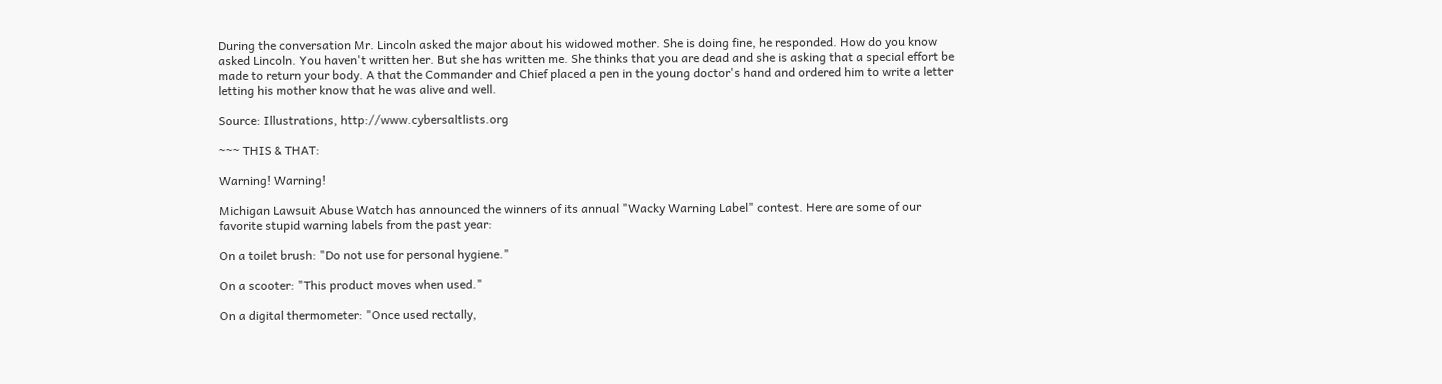During the conversation Mr. Lincoln asked the major about his widowed mother. She is doing fine, he responded. How do you know asked Lincoln. You haven't written her. But she has written me. She thinks that you are dead and she is asking that a special effort be made to return your body. A that the Commander and Chief placed a pen in the young doctor's hand and ordered him to write a letter letting his mother know that he was alive and well.

Source: Illustrations, http://www.cybersaltlists.org

~~~ THIS & THAT:

Warning! Warning!

Michigan Lawsuit Abuse Watch has announced the winners of its annual "Wacky Warning Label" contest. Here are some of our favorite stupid warning labels from the past year:

On a toilet brush: "Do not use for personal hygiene."

On a scooter: "This product moves when used."

On a digital thermometer: "Once used rectally,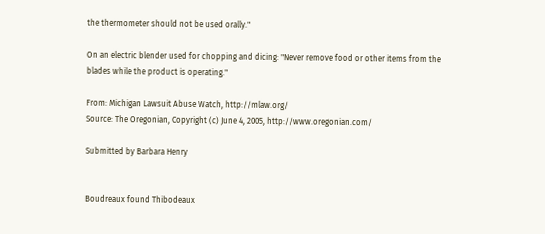the thermometer should not be used orally."

On an electric blender used for chopping and dicing: "Never remove food or other items from the blades while the product is operating."

From: Michigan Lawsuit Abuse Watch, http://mlaw.org/
Source: The Oregonian, Copyright (c) June 4, 2005, http://www.oregonian.com/

Submitted by Barbara Henry


Boudreaux found Thibodeaux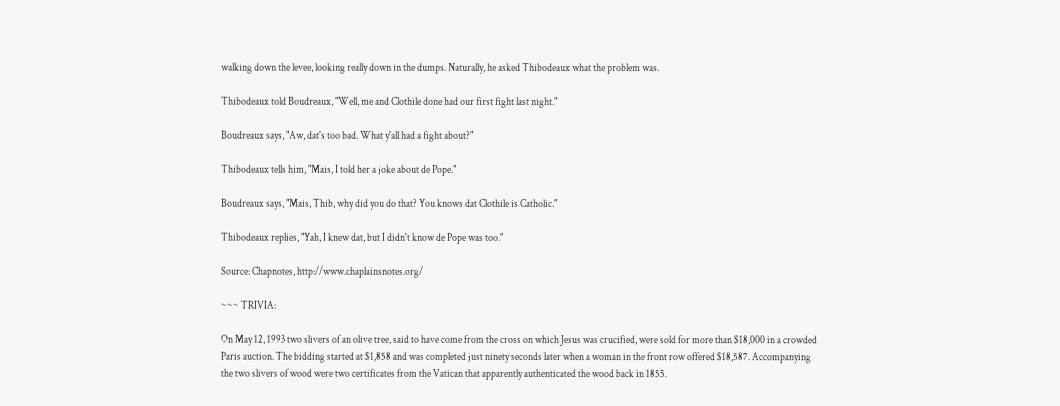walking down the levee, looking really down in the dumps. Naturally, he asked Thibodeaux what the problem was.

Thibodeaux told Boudreaux, "Well, me and Clothile done had our first fight last night."

Boudreaux says, "Aw, dat's too bad. What y'all had a fight about?"

Thibodeaux tells him, "Mais, I told her a joke about de Pope."

Boudreaux says, "Mais, Thib, why did you do that? You knows dat Clothile is Catholic."

Thibodeaux replies, "Yah, I knew dat, but I didn't know de Pope was too."

Source: Chapnotes, http://www.chaplainsnotes.org/

~~~ TRIVIA:

On May 12, 1993 two slivers of an olive tree, said to have come from the cross on which Jesus was crucified, were sold for more than $18,000 in a crowded Paris auction. The bidding started at $1,858 and was completed just ninety seconds later when a woman in the front row offered $18,587. Accompanying the two slivers of wood were two certificates from the Vatican that apparently authenticated the wood back in 1855.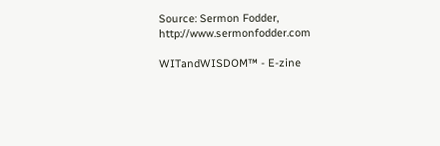Source: Sermon Fodder, http://www.sermonfodder.com

WITandWISDOM™ - E-zine